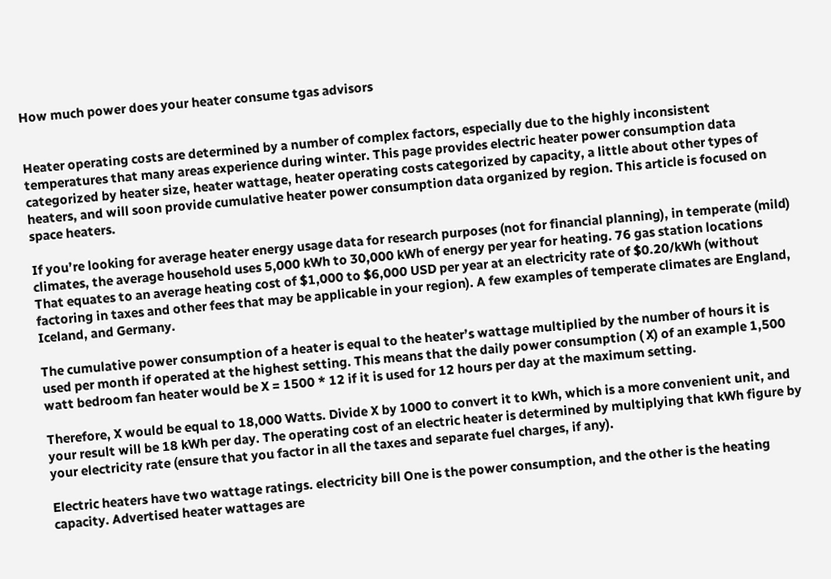How much power does your heater consume tgas advisors


Heater operating costs are determined by a number of complex factors, especially due to the highly inconsistent temperatures that many areas experience during winter. This page provides electric heater power consumption data categorized by heater size, heater wattage, heater operating costs categorized by capacity, a little about other types of heaters, and will soon provide cumulative heater power consumption data organized by region. This article is focused on space heaters.

If you’re looking for average heater energy usage data for research purposes (not for financial planning), in temperate (mild) climates, the average household uses 5,000 kWh to 30,000 kWh of energy per year for heating. 76 gas station locations That equates to an average heating cost of $1,000 to $6,000 USD per year at an electricity rate of $0.20/kWh (without factoring in taxes and other fees that may be applicable in your region). A few examples of temperate climates are England, Iceland, and Germany.

The cumulative power consumption of a heater is equal to the heater’s wattage multiplied by the number of hours it is used per month if operated at the highest setting. This means that the daily power consumption ( X) of an example 1,500 watt bedroom fan heater would be X = 1500 * 12 if it is used for 12 hours per day at the maximum setting.

Therefore, X would be equal to 18,000 Watts. Divide X by 1000 to convert it to kWh, which is a more convenient unit, and your result will be 18 kWh per day. The operating cost of an electric heater is determined by multiplying that kWh figure by your electricity rate (ensure that you factor in all the taxes and separate fuel charges, if any).

Electric heaters have two wattage ratings. electricity bill One is the power consumption, and the other is the heating capacity. Advertised heater wattages are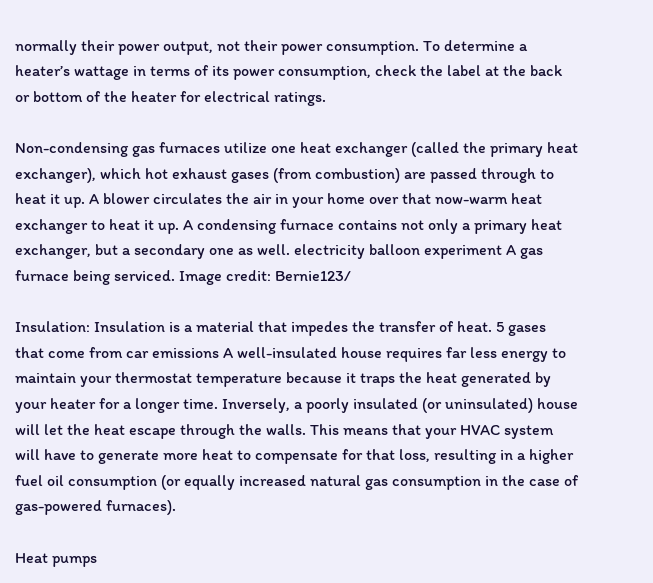normally their power output, not their power consumption. To determine a heater’s wattage in terms of its power consumption, check the label at the back or bottom of the heater for electrical ratings.

Non-condensing gas furnaces utilize one heat exchanger (called the primary heat exchanger), which hot exhaust gases (from combustion) are passed through to heat it up. A blower circulates the air in your home over that now-warm heat exchanger to heat it up. A condensing furnace contains not only a primary heat exchanger, but a secondary one as well. electricity balloon experiment A gas furnace being serviced. Image credit: Bernie123/

Insulation: Insulation is a material that impedes the transfer of heat. 5 gases that come from car emissions A well-insulated house requires far less energy to maintain your thermostat temperature because it traps the heat generated by your heater for a longer time. Inversely, a poorly insulated (or uninsulated) house will let the heat escape through the walls. This means that your HVAC system will have to generate more heat to compensate for that loss, resulting in a higher fuel oil consumption (or equally increased natural gas consumption in the case of gas-powered furnaces).

Heat pumps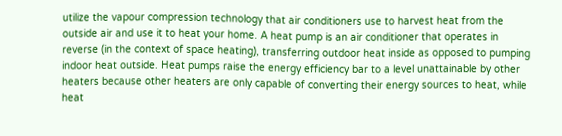utilize the vapour compression technology that air conditioners use to harvest heat from the outside air and use it to heat your home. A heat pump is an air conditioner that operates in reverse (in the context of space heating), transferring outdoor heat inside as opposed to pumping indoor heat outside. Heat pumps raise the energy efficiency bar to a level unattainable by other heaters because other heaters are only capable of converting their energy sources to heat, while heat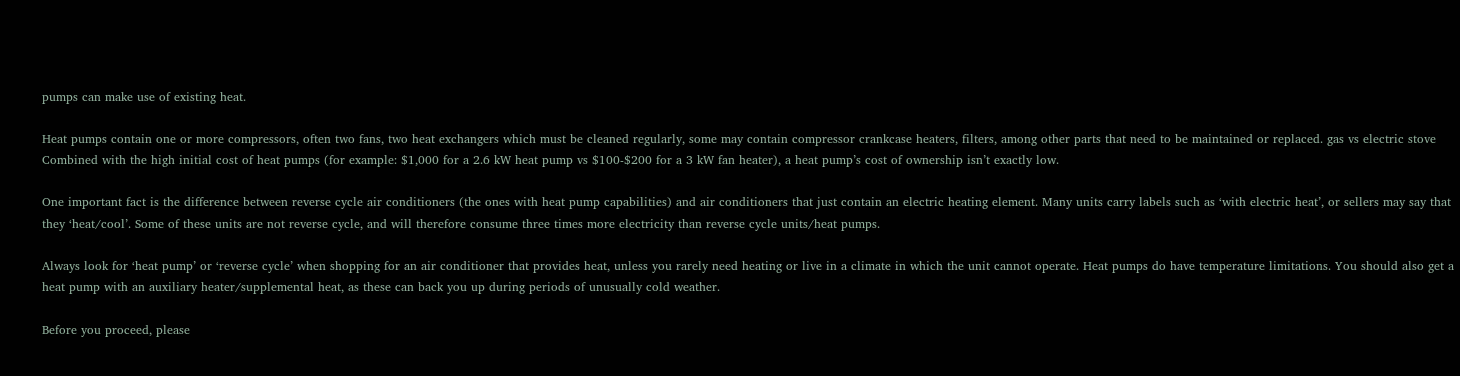pumps can make use of existing heat.

Heat pumps contain one or more compressors, often two fans, two heat exchangers which must be cleaned regularly, some may contain compressor crankcase heaters, filters, among other parts that need to be maintained or replaced. gas vs electric stove Combined with the high initial cost of heat pumps (for example: $1,000 for a 2.6 kW heat pump vs $100-$200 for a 3 kW fan heater), a heat pump’s cost of ownership isn’t exactly low.

One important fact is the difference between reverse cycle air conditioners (the ones with heat pump capabilities) and air conditioners that just contain an electric heating element. Many units carry labels such as ‘with electric heat’, or sellers may say that they ‘heat/cool’. Some of these units are not reverse cycle, and will therefore consume three times more electricity than reverse cycle units/heat pumps.

Always look for ‘heat pump’ or ‘reverse cycle’ when shopping for an air conditioner that provides heat, unless you rarely need heating or live in a climate in which the unit cannot operate. Heat pumps do have temperature limitations. You should also get a heat pump with an auxiliary heater/supplemental heat, as these can back you up during periods of unusually cold weather.

Before you proceed, please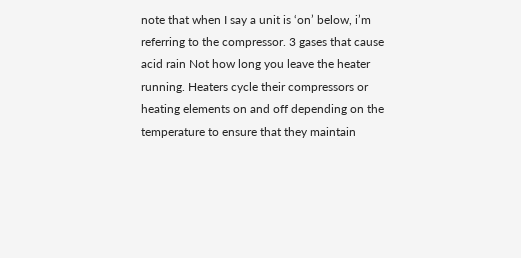note that when I say a unit is ‘on’ below, i’m referring to the compressor. 3 gases that cause acid rain Not how long you leave the heater running. Heaters cycle their compressors or heating elements on and off depending on the temperature to ensure that they maintain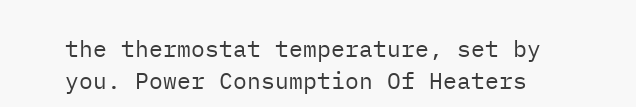the thermostat temperature, set by you. Power Consumption Of Heaters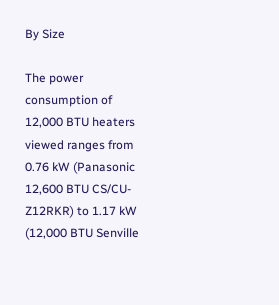By Size

The power consumption of 12,000 BTU heaters viewed ranges from 0.76 kW (Panasonic 12,600 BTU CS/CU-Z12RKR) to 1.17 kW (12,000 BTU Senville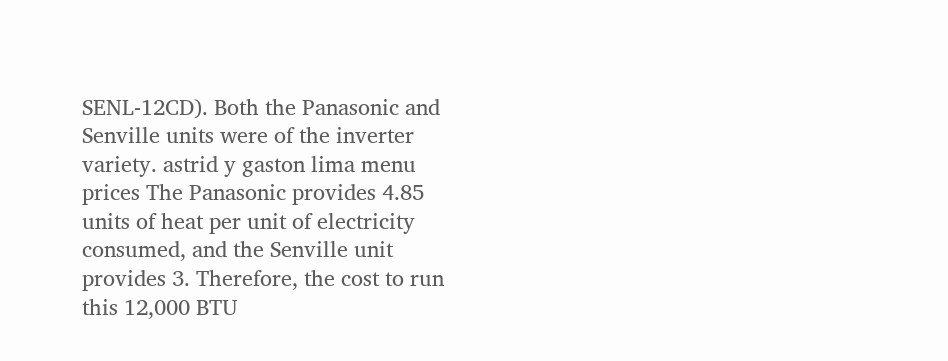SENL-12CD). Both the Panasonic and Senville units were of the inverter variety. astrid y gaston lima menu prices The Panasonic provides 4.85 units of heat per unit of electricity consumed, and the Senville unit provides 3. Therefore, the cost to run this 12,000 BTU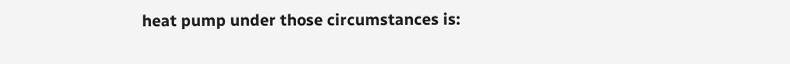heat pump under those circumstances is: